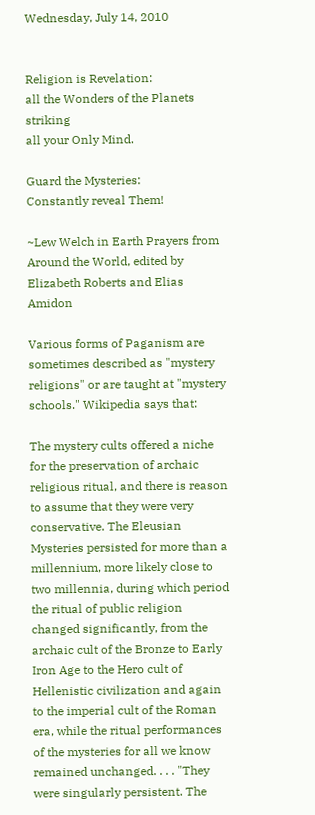Wednesday, July 14, 2010


Religion is Revelation:
all the Wonders of the Planets striking
all your Only Mind.

Guard the Mysteries:
Constantly reveal Them!

~Lew Welch in Earth Prayers from Around the World, edited by Elizabeth Roberts and Elias Amidon

Various forms of Paganism are sometimes described as "mystery religions" or are taught at "mystery schools." Wikipedia says that:

The mystery cults offered a niche for the preservation of archaic religious ritual, and there is reason to assume that they were very conservative. The Eleusian Mysteries persisted for more than a millennium, more likely close to two millennia, during which period the ritual of public religion changed significantly, from the archaic cult of the Bronze to Early Iron Age to the Hero cult of Hellenistic civilization and again to the imperial cult of the Roman era, while the ritual performances of the mysteries for all we know remained unchanged. . . . "They were singularly persistent. The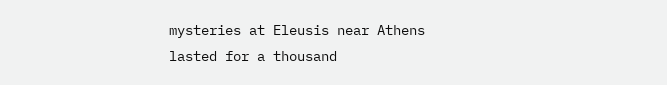mysteries at Eleusis near Athens lasted for a thousand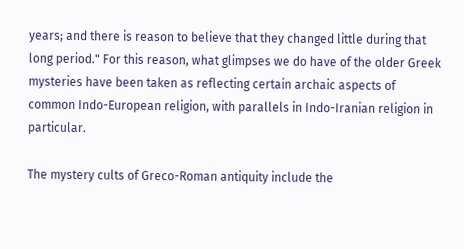years; and there is reason to believe that they changed little during that long period." For this reason, what glimpses we do have of the older Greek mysteries have been taken as reflecting certain archaic aspects of common Indo-European religion, with parallels in Indo-Iranian religion in particular.

The mystery cults of Greco-Roman antiquity include the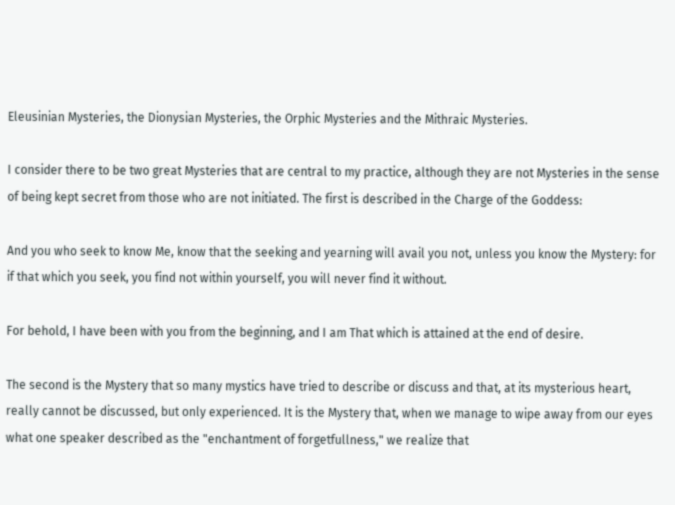Eleusinian Mysteries, the Dionysian Mysteries, the Orphic Mysteries and the Mithraic Mysteries.

I consider there to be two great Mysteries that are central to my practice, although they are not Mysteries in the sense of being kept secret from those who are not initiated. The first is described in the Charge of the Goddess:

And you who seek to know Me, know that the seeking and yearning will avail you not, unless you know the Mystery: for if that which you seek, you find not within yourself, you will never find it without.

For behold, I have been with you from the beginning, and I am That which is attained at the end of desire.

The second is the Mystery that so many mystics have tried to describe or discuss and that, at its mysterious heart, really cannot be discussed, but only experienced. It is the Mystery that, when we manage to wipe away from our eyes what one speaker described as the "enchantment of forgetfullness," we realize that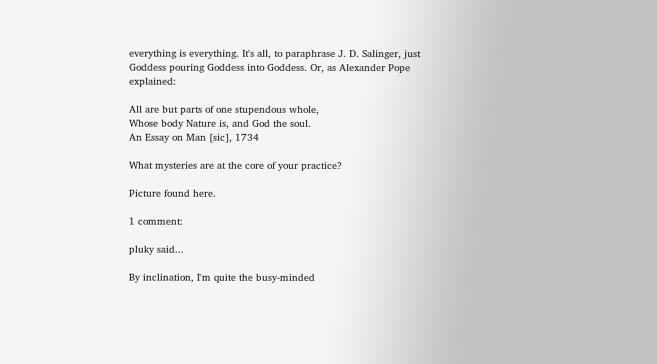everything is everything. It's all, to paraphrase J. D. Salinger, just Goddess pouring Goddess into Goddess. Or, as Alexander Pope explained:

All are but parts of one stupendous whole,
Whose body Nature is, and God the soul.
An Essay on Man [sic], 1734

What mysteries are at the core of your practice?

Picture found here.

1 comment:

pluky said...

By inclination, I'm quite the busy-minded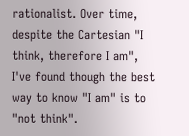rationalist. Over time, despite the Cartesian "I think, therefore I am", I've found though the best way to know "I am" is to "not think".